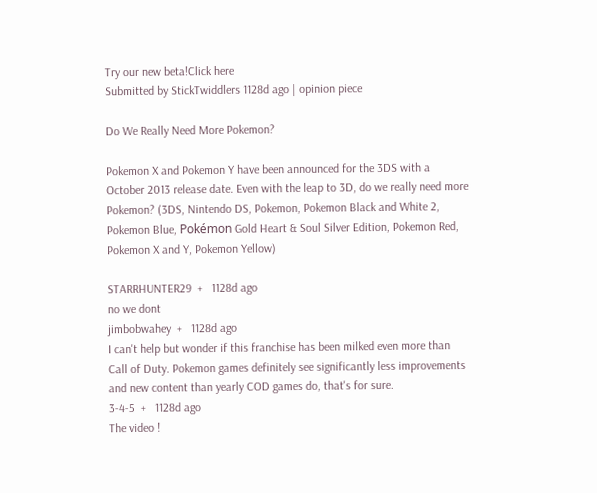Try our new beta!Click here
Submitted by StickTwiddlers 1128d ago | opinion piece

Do We Really Need More Pokemon?

Pokemon X and Pokemon Y have been announced for the 3DS with a October 2013 release date. Even with the leap to 3D, do we really need more Pokemon? (3DS, Nintendo DS, Pokemon, Pokemon Black and White 2, Pokemon Blue, Pokémon Gold Heart & Soul Silver Edition, Pokemon Red, Pokemon X and Y, Pokemon Yellow)

STARRHUNTER29  +   1128d ago
no we dont
jimbobwahey  +   1128d ago
I can't help but wonder if this franchise has been milked even more than Call of Duty. Pokemon games definitely see significantly less improvements and new content than yearly COD games do, that's for sure.
3-4-5  +   1128d ago
The video !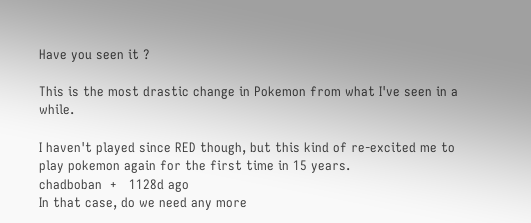Have you seen it ?

This is the most drastic change in Pokemon from what I've seen in a while.

I haven't played since RED though, but this kind of re-excited me to play pokemon again for the first time in 15 years.
chadboban  +   1128d ago
In that case, do we need any more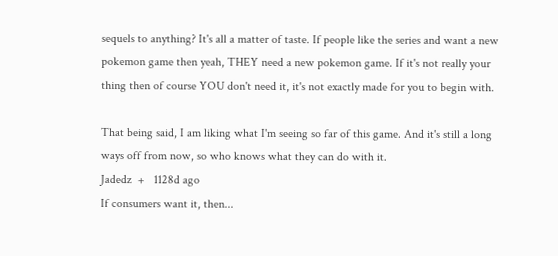sequels to anything? It's all a matter of taste. If people like the series and want a new pokemon game then yeah, THEY need a new pokemon game. If it's not really your thing then of course YOU don't need it, it's not exactly made for you to begin with.

That being said, I am liking what I'm seeing so far of this game. And it's still a long ways off from now, so who knows what they can do with it.
Jadedz  +   1128d ago
If consumers want it, then...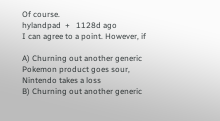Of course.
hylandpad  +   1128d ago
I can agree to a point. However, if

A) Churning out another generic Pokemon product goes sour, Nintendo takes a loss
B) Churning out another generic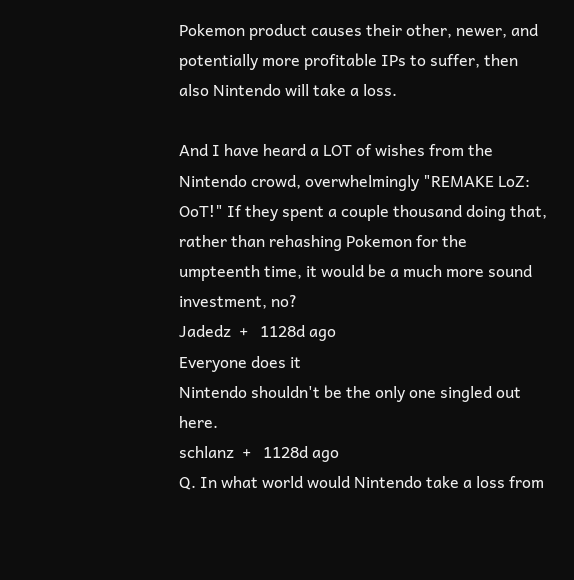Pokemon product causes their other, newer, and potentially more profitable IPs to suffer, then also Nintendo will take a loss.

And I have heard a LOT of wishes from the Nintendo crowd, overwhelmingly "REMAKE LoZ: OoT!" If they spent a couple thousand doing that, rather than rehashing Pokemon for the umpteenth time, it would be a much more sound investment, no?
Jadedz  +   1128d ago
Everyone does it
Nintendo shouldn't be the only one singled out here.
schlanz  +   1128d ago
Q. In what world would Nintendo take a loss from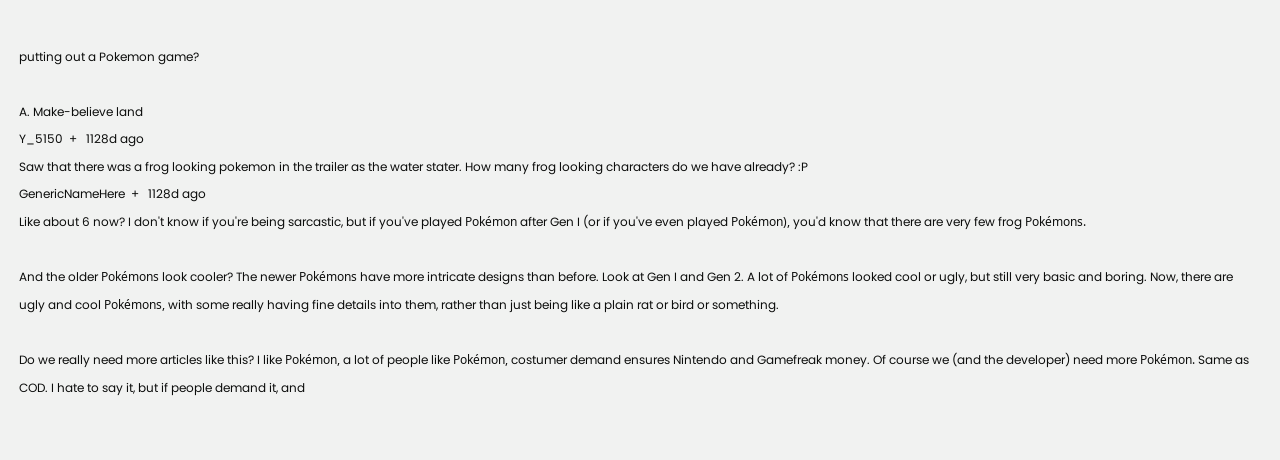putting out a Pokemon game?

A. Make-believe land
Y_5150  +   1128d ago
Saw that there was a frog looking pokemon in the trailer as the water stater. How many frog looking characters do we have already? :P
GenericNameHere  +   1128d ago
Like about 6 now? I don't know if you're being sarcastic, but if you've played Pokémon after Gen I (or if you've even played Pokémon), you'd know that there are very few frog Pokémons.

And the older Pokémons look cooler? The newer Pokémons have more intricate designs than before. Look at Gen I and Gen 2. A lot of Pokémons looked cool or ugly, but still very basic and boring. Now, there are ugly and cool Pokémons, with some really having fine details into them, rather than just being like a plain rat or bird or something.

Do we really need more articles like this? I like Pokémon, a lot of people like Pokémon, costumer demand ensures Nintendo and Gamefreak money. Of course we (and the developer) need more Pokémon. Same as COD. I hate to say it, but if people demand it, and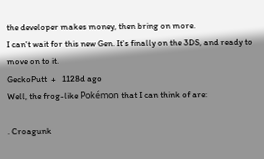the developer makes money, then bring on more.
I can't wait for this new Gen. It's finally on the 3DS, and ready to move on to it.
GeckoPutt  +   1128d ago
Well, the frog-like Pokémon that I can think of are:

. Croagunk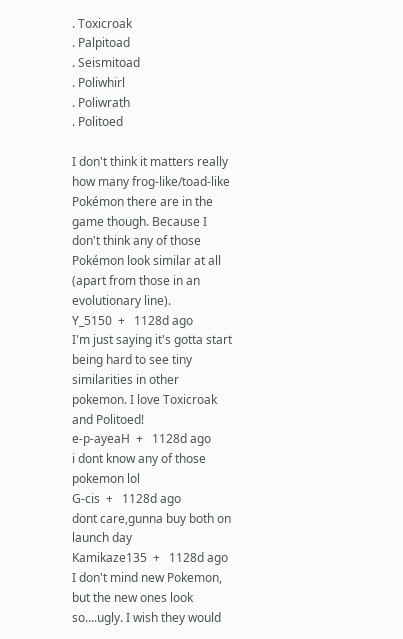. Toxicroak
. Palpitoad
. Seismitoad
. Poliwhirl
. Poliwrath
. Politoed

I don't think it matters really how many frog-like/toad-like Pokémon there are in the game though. Because I don't think any of those Pokémon look similar at all (apart from those in an evolutionary line).
Y_5150  +   1128d ago
I'm just saying it's gotta start being hard to see tiny similarities in other pokemon. I love Toxicroak and Politoed!
e-p-ayeaH  +   1128d ago
i dont know any of those pokemon lol
G-cis  +   1128d ago
dont care,gunna buy both on launch day
Kamikaze135  +   1128d ago
I don't mind new Pokemon, but the new ones look so....ugly. I wish they would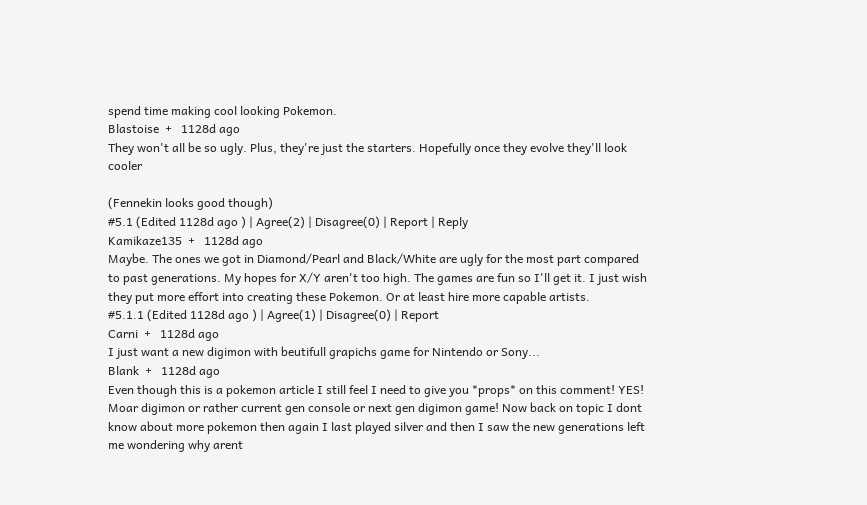spend time making cool looking Pokemon.
Blastoise  +   1128d ago
They won't all be so ugly. Plus, they're just the starters. Hopefully once they evolve they'll look cooler

(Fennekin looks good though)
#5.1 (Edited 1128d ago ) | Agree(2) | Disagree(0) | Report | Reply
Kamikaze135  +   1128d ago
Maybe. The ones we got in Diamond/Pearl and Black/White are ugly for the most part compared to past generations. My hopes for X/Y aren't too high. The games are fun so I'll get it. I just wish they put more effort into creating these Pokemon. Or at least hire more capable artists.
#5.1.1 (Edited 1128d ago ) | Agree(1) | Disagree(0) | Report
Carni  +   1128d ago
I just want a new digimon with beutifull grapichs game for Nintendo or Sony...
Blank  +   1128d ago
Even though this is a pokemon article I still feel I need to give you *props* on this comment! YES! Moar digimon or rather current gen console or next gen digimon game! Now back on topic I dont know about more pokemon then again I last played silver and then I saw the new generations left me wondering why arent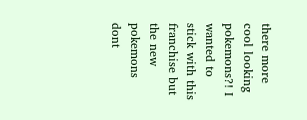there more cool looking pokemons?! I wanted to stick with this franchise but the new pokemons dont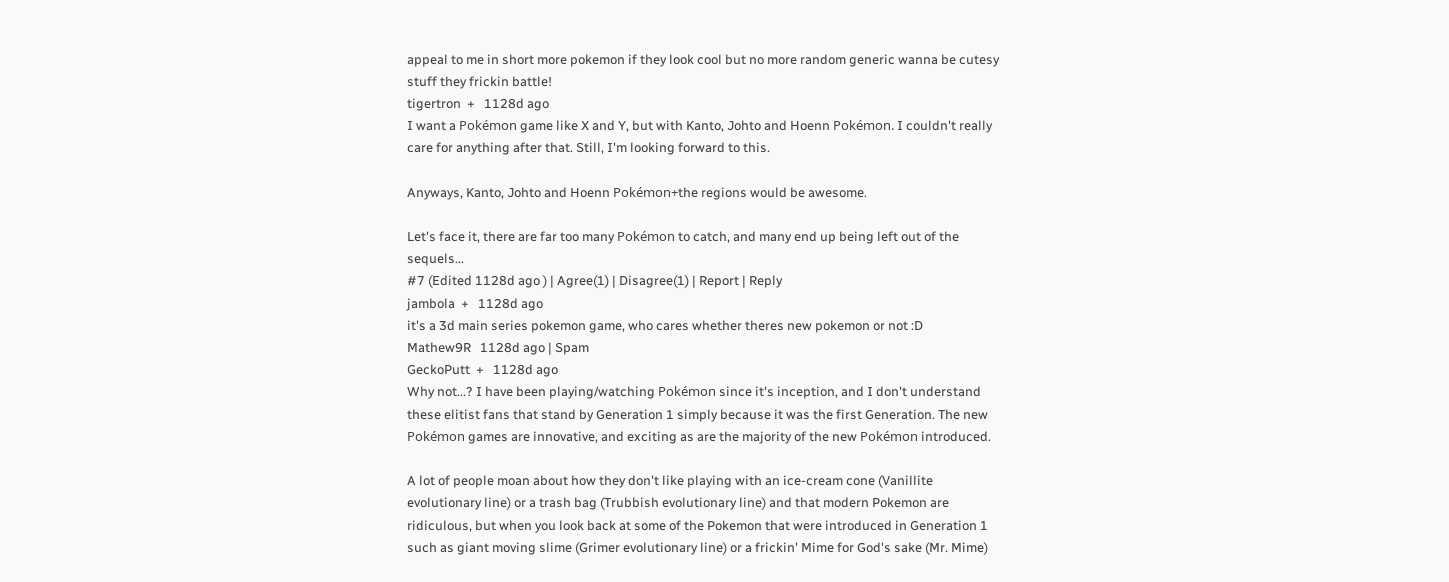appeal to me in short more pokemon if they look cool but no more random generic wanna be cutesy stuff they frickin battle!
tigertron  +   1128d ago
I want a Pokémon game like X and Y, but with Kanto, Johto and Hoenn Pokémon. I couldn't really care for anything after that. Still, I'm looking forward to this.

Anyways, Kanto, Johto and Hoenn Pokémon+the regions would be awesome.

Let's face it, there are far too many Pokémon to catch, and many end up being left out of the sequels...
#7 (Edited 1128d ago ) | Agree(1) | Disagree(1) | Report | Reply
jambola  +   1128d ago
it's a 3d main series pokemon game, who cares whether theres new pokemon or not :D
Mathew9R   1128d ago | Spam
GeckoPutt  +   1128d ago
Why not...? I have been playing/watching Pokémon since it's inception, and I don't understand these elitist fans that stand by Generation 1 simply because it was the first Generation. The new Pokémon games are innovative, and exciting as are the majority of the new Pokémon introduced.

A lot of people moan about how they don't like playing with an ice-cream cone (Vanillite evolutionary line) or a trash bag (Trubbish evolutionary line) and that modern Pokemon are ridiculous, but when you look back at some of the Pokemon that were introduced in Generation 1 such as giant moving slime (Grimer evolutionary line) or a frickin' Mime for God's sake (Mr. Mime)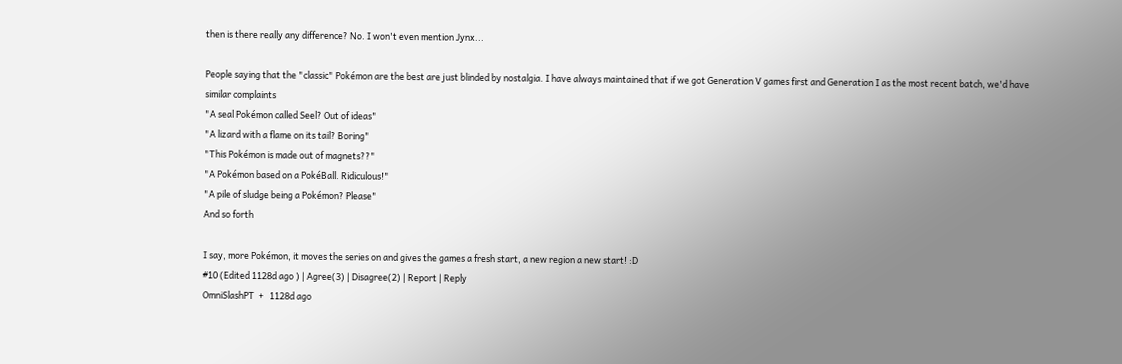then is there really any difference? No. I won't even mention Jynx...

People saying that the "classic" Pokémon are the best are just blinded by nostalgia. I have always maintained that if we got Generation V games first and Generation I as the most recent batch, we'd have similar complaints
"A seal Pokémon called Seel? Out of ideas"
"A lizard with a flame on its tail? Boring"
"This Pokémon is made out of magnets??"
"A Pokémon based on a PokéBall. Ridiculous!"
"A pile of sludge being a Pokémon? Please"
And so forth

I say, more Pokémon, it moves the series on and gives the games a fresh start, a new region a new start! :D
#10 (Edited 1128d ago ) | Agree(3) | Disagree(2) | Report | Reply
OmniSlashPT  +   1128d ago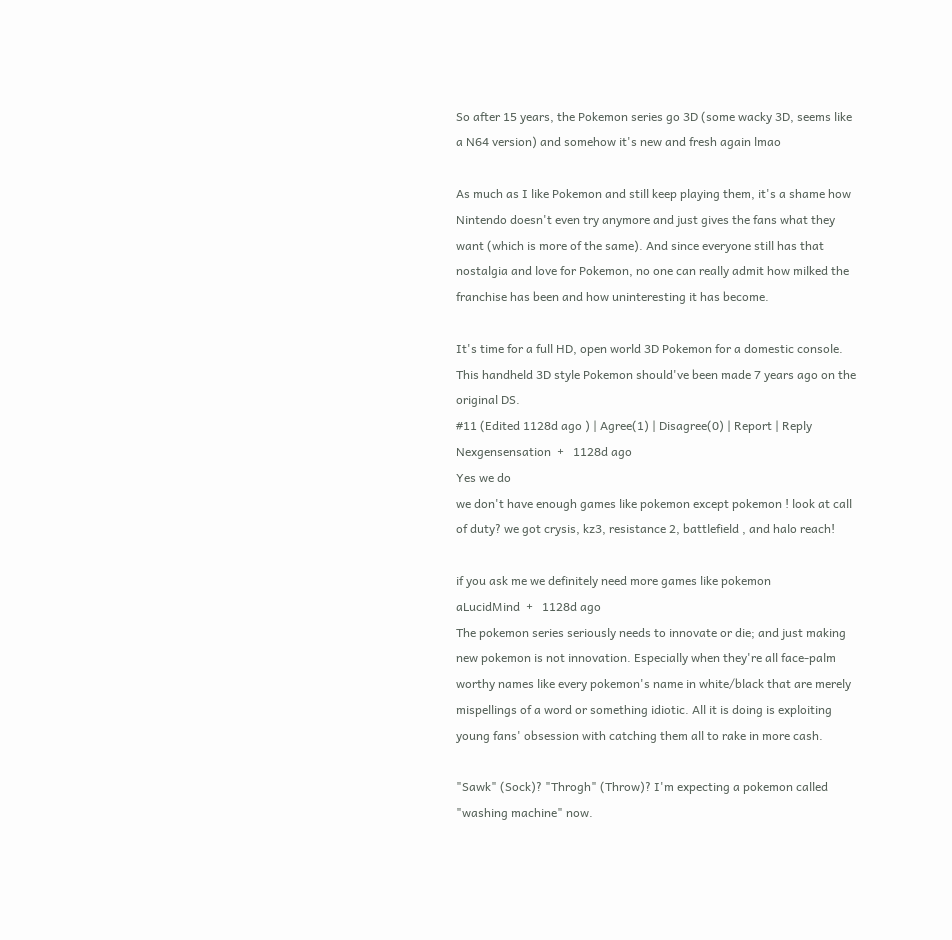So after 15 years, the Pokemon series go 3D (some wacky 3D, seems like a N64 version) and somehow it's new and fresh again lmao

As much as I like Pokemon and still keep playing them, it's a shame how Nintendo doesn't even try anymore and just gives the fans what they want (which is more of the same). And since everyone still has that nostalgia and love for Pokemon, no one can really admit how milked the franchise has been and how uninteresting it has become.

It's time for a full HD, open world 3D Pokemon for a domestic console. This handheld 3D style Pokemon should've been made 7 years ago on the original DS.
#11 (Edited 1128d ago ) | Agree(1) | Disagree(0) | Report | Reply
Nexgensensation  +   1128d ago
Yes we do
we don't have enough games like pokemon except pokemon ! look at call of duty? we got crysis, kz3, resistance 2, battlefield , and halo reach!

if you ask me we definitely need more games like pokemon
aLucidMind  +   1128d ago
The pokemon series seriously needs to innovate or die; and just making new pokemon is not innovation. Especially when they're all face-palm worthy names like every pokemon's name in white/black that are merely mispellings of a word or something idiotic. All it is doing is exploiting young fans' obsession with catching them all to rake in more cash.

"Sawk" (Sock)? "Throgh" (Throw)? I'm expecting a pokemon called "washing machine" now.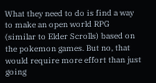What they need to do is find a way to make an open world RPG (similar to Elder Scrolls) based on the pokemon games. But no, that would require more effort than just going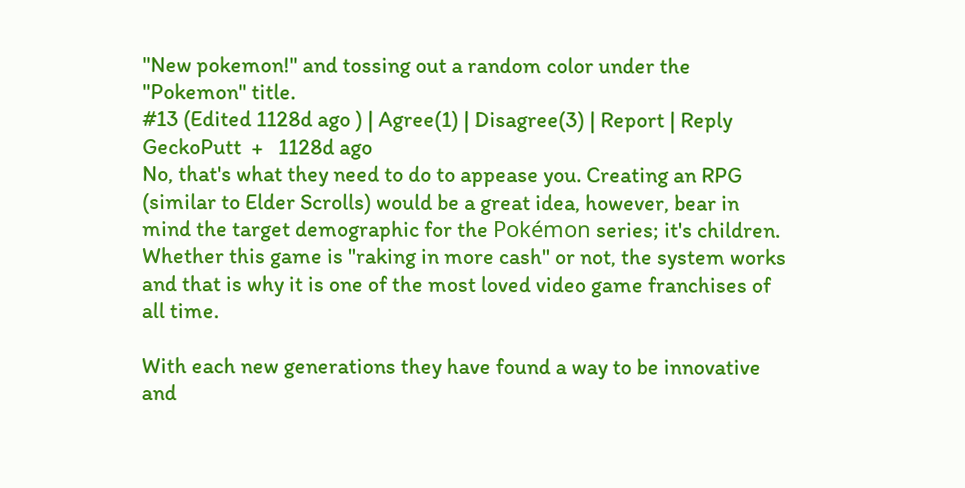"New pokemon!" and tossing out a random color under the "Pokemon" title.
#13 (Edited 1128d ago ) | Agree(1) | Disagree(3) | Report | Reply
GeckoPutt  +   1128d ago
No, that's what they need to do to appease you. Creating an RPG (similar to Elder Scrolls) would be a great idea, however, bear in mind the target demographic for the Pokémon series; it's children. Whether this game is "raking in more cash" or not, the system works and that is why it is one of the most loved video game franchises of all time.

With each new generations they have found a way to be innovative and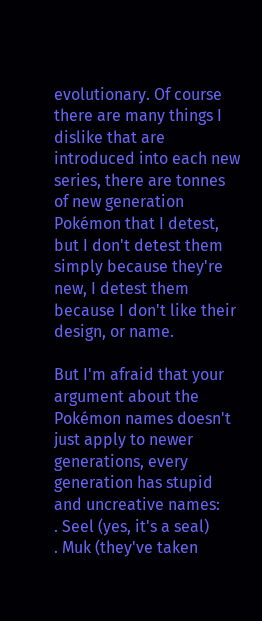evolutionary. Of course there are many things I dislike that are introduced into each new series, there are tonnes of new generation Pokémon that I detest, but I don't detest them simply because they're new, I detest them because I don't like their design, or name.

But I'm afraid that your argument about the Pokémon names doesn't just apply to newer generations, every generation has stupid and uncreative names:
. Seel (yes, it's a seal)
. Muk (they've taken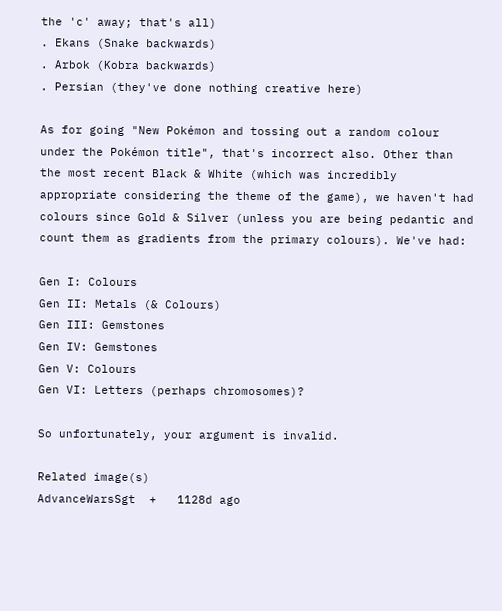the 'c' away; that's all)
. Ekans (Snake backwards)
. Arbok (Kobra backwards)
. Persian (they've done nothing creative here)

As for going "New Pokémon and tossing out a random colour under the Pokémon title", that's incorrect also. Other than the most recent Black & White (which was incredibly appropriate considering the theme of the game), we haven't had colours since Gold & Silver (unless you are being pedantic and count them as gradients from the primary colours). We've had:

Gen I: Colours
Gen II: Metals (& Colours)
Gen III: Gemstones
Gen IV: Gemstones
Gen V: Colours
Gen VI: Letters (perhaps chromosomes)?

So unfortunately, your argument is invalid.

Related image(s)
AdvanceWarsSgt  +   1128d ago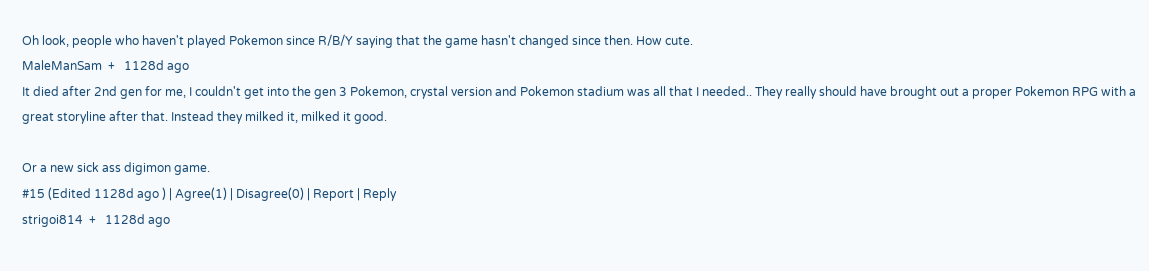Oh look, people who haven't played Pokemon since R/B/Y saying that the game hasn't changed since then. How cute.
MaleManSam  +   1128d ago
It died after 2nd gen for me, I couldn't get into the gen 3 Pokemon, crystal version and Pokemon stadium was all that I needed.. They really should have brought out a proper Pokemon RPG with a great storyline after that. Instead they milked it, milked it good.

Or a new sick ass digimon game.
#15 (Edited 1128d ago ) | Agree(1) | Disagree(0) | Report | Reply
strigoi814  +   1128d ago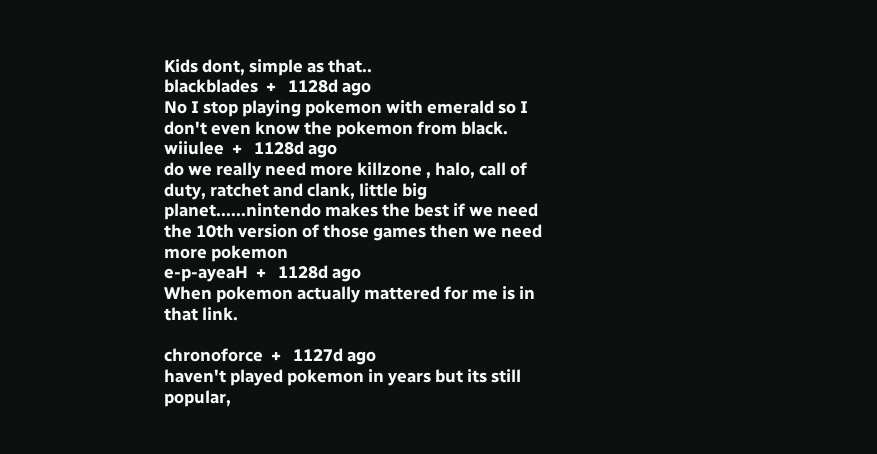Kids dont, simple as that..
blackblades  +   1128d ago
No I stop playing pokemon with emerald so I don't even know the pokemon from black.
wiiulee  +   1128d ago
do we really need more killzone , halo, call of duty, ratchet and clank, little big planet......nintendo makes the best if we need the 10th version of those games then we need more pokemon
e-p-ayeaH  +   1128d ago
When pokemon actually mattered for me is in that link.

chronoforce  +   1127d ago
haven't played pokemon in years but its still popular,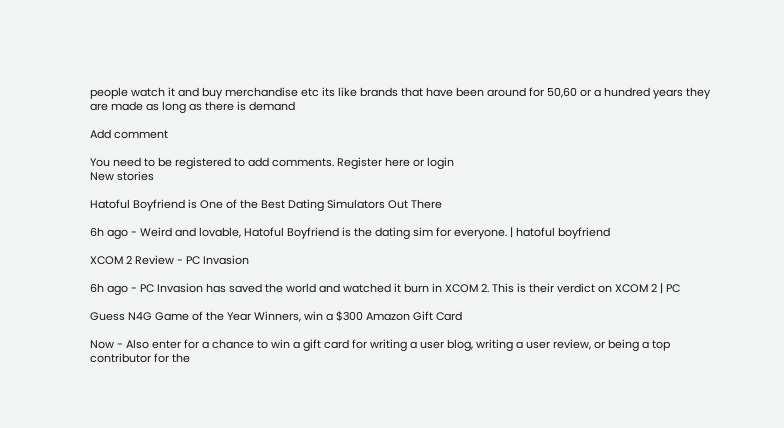people watch it and buy merchandise etc its like brands that have been around for 50,60 or a hundred years they are made as long as there is demand

Add comment

You need to be registered to add comments. Register here or login
New stories

Hatoful Boyfriend is One of the Best Dating Simulators Out There

6h ago - Weird and lovable, Hatoful Boyfriend is the dating sim for everyone. | hatoful boyfriend

XCOM 2 Review - PC Invasion

6h ago - PC Invasion has saved the world and watched it burn in XCOM 2. This is their verdict on XCOM 2 | PC

Guess N4G Game of the Year Winners, win a $300 Amazon Gift Card

Now - Also enter for a chance to win a gift card for writing a user blog, writing a user review, or being a top contributor for the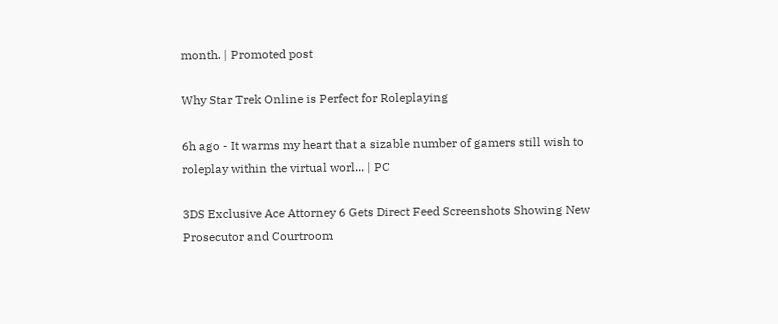month. | Promoted post

Why Star Trek Online is Perfect for Roleplaying

6h ago - It warms my heart that a sizable number of gamers still wish to roleplay within the virtual worl... | PC

3DS Exclusive Ace Attorney 6 Gets Direct Feed Screenshots Showing New Prosecutor and Courtroom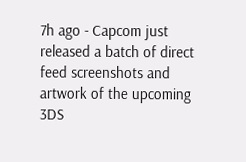7h ago - Capcom just released a batch of direct feed screenshots and artwork of the upcoming 3DS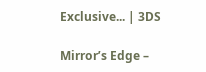Exclusive... | 3DS

Mirror’s Edge –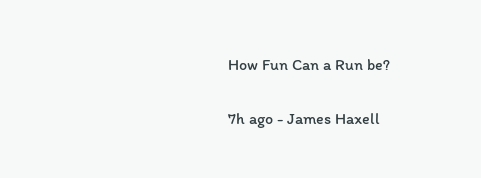How Fun Can a Run be?

7h ago - James Haxell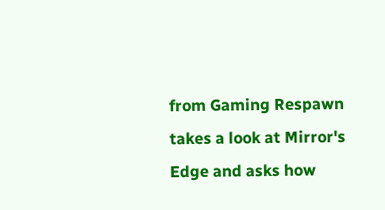from Gaming Respawn takes a look at Mirror's Edge and asks how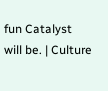fun Catalyst will be. | Culture